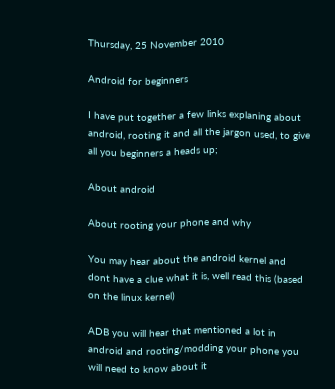Thursday, 25 November 2010

Android for beginners

I have put together a few links explaning about android, rooting it and all the jargon used, to give all you beginners a heads up;

About android

About rooting your phone and why

You may hear about the android kernel and dont have a clue what it is, well read this (based on the linux kernel)

ADB you will hear that mentioned a lot in android and rooting/modding your phone you will need to know about it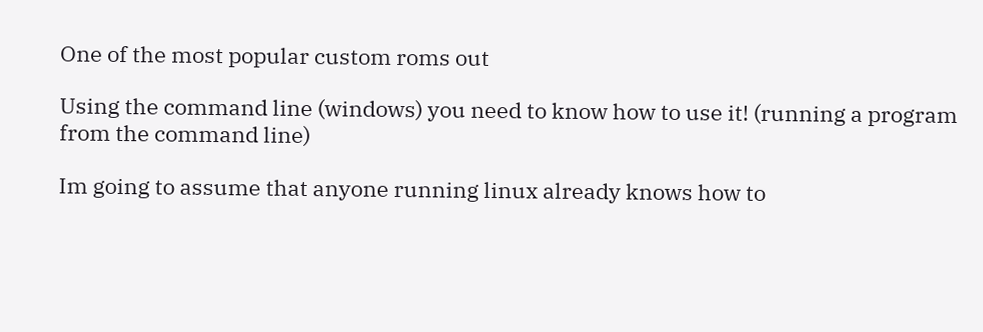One of the most popular custom roms out

Using the command line (windows) you need to know how to use it! (running a program from the command line)

Im going to assume that anyone running linux already knows how to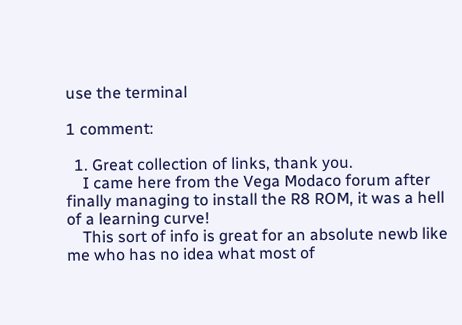use the terminal

1 comment:

  1. Great collection of links, thank you.
    I came here from the Vega Modaco forum after finally managing to install the R8 ROM, it was a hell of a learning curve!
    This sort of info is great for an absolute newb like me who has no idea what most of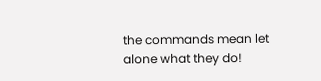the commands mean let alone what they do!